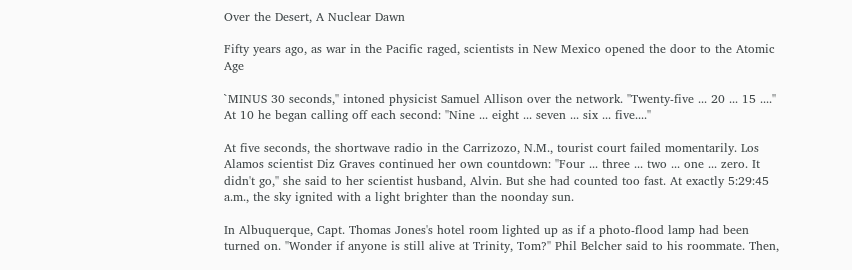Over the Desert, A Nuclear Dawn

Fifty years ago, as war in the Pacific raged, scientists in New Mexico opened the door to the Atomic Age

`MINUS 30 seconds,'' intoned physicist Samuel Allison over the network. ''Twenty-five ... 20 ... 15 ....'' At 10 he began calling off each second: ''Nine ... eight ... seven ... six ... five....''

At five seconds, the shortwave radio in the Carrizozo, N.M., tourist court failed momentarily. Los Alamos scientist Diz Graves continued her own countdown: ''Four ... three ... two ... one ... zero. It didn't go,'' she said to her scientist husband, Alvin. But she had counted too fast. At exactly 5:29:45 a.m., the sky ignited with a light brighter than the noonday sun.

In Albuquerque, Capt. Thomas Jones's hotel room lighted up as if a photo-flood lamp had been turned on. ''Wonder if anyone is still alive at Trinity, Tom?'' Phil Belcher said to his roommate. Then,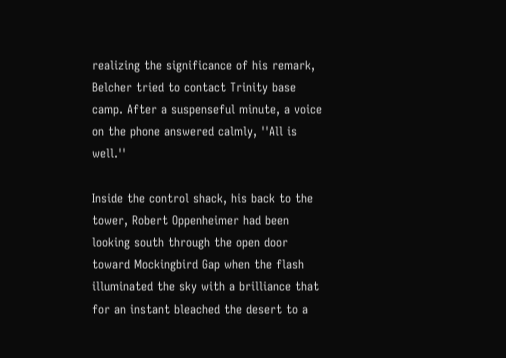realizing the significance of his remark, Belcher tried to contact Trinity base camp. After a suspenseful minute, a voice on the phone answered calmly, ''All is well.''

Inside the control shack, his back to the tower, Robert Oppenheimer had been looking south through the open door toward Mockingbird Gap when the flash illuminated the sky with a brilliance that for an instant bleached the desert to a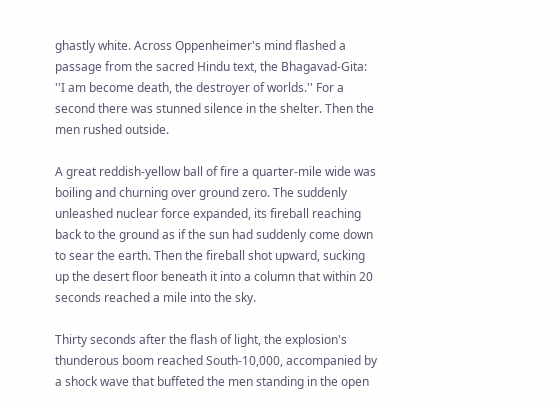ghastly white. Across Oppenheimer's mind flashed a passage from the sacred Hindu text, the Bhagavad-Gita: ''I am become death, the destroyer of worlds.'' For a second there was stunned silence in the shelter. Then the men rushed outside.

A great reddish-yellow ball of fire a quarter-mile wide was boiling and churning over ground zero. The suddenly unleashed nuclear force expanded, its fireball reaching back to the ground as if the sun had suddenly come down to sear the earth. Then the fireball shot upward, sucking up the desert floor beneath it into a column that within 20 seconds reached a mile into the sky.

Thirty seconds after the flash of light, the explosion's thunderous boom reached South-10,000, accompanied by a shock wave that buffeted the men standing in the open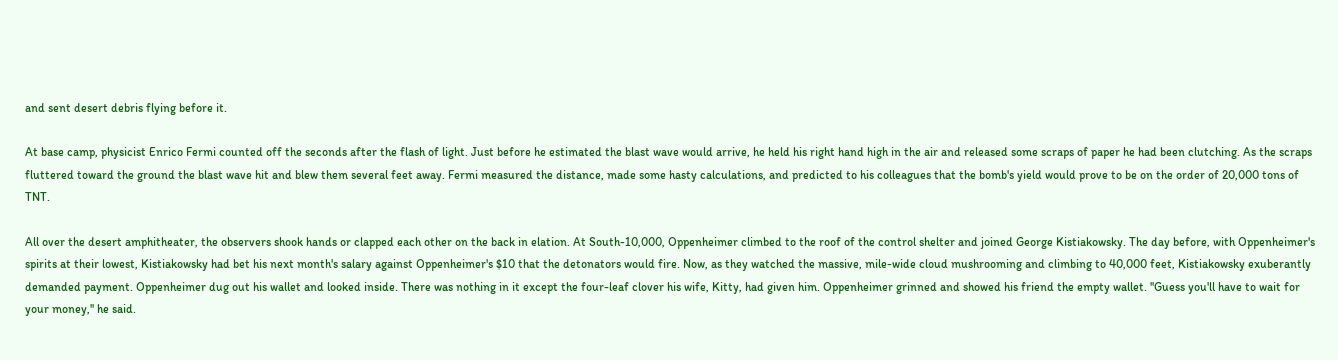and sent desert debris flying before it.

At base camp, physicist Enrico Fermi counted off the seconds after the flash of light. Just before he estimated the blast wave would arrive, he held his right hand high in the air and released some scraps of paper he had been clutching. As the scraps fluttered toward the ground the blast wave hit and blew them several feet away. Fermi measured the distance, made some hasty calculations, and predicted to his colleagues that the bomb's yield would prove to be on the order of 20,000 tons of TNT.

All over the desert amphitheater, the observers shook hands or clapped each other on the back in elation. At South-10,000, Oppenheimer climbed to the roof of the control shelter and joined George Kistiakowsky. The day before, with Oppenheimer's spirits at their lowest, Kistiakowsky had bet his next month's salary against Oppenheimer's $10 that the detonators would fire. Now, as they watched the massive, mile-wide cloud mushrooming and climbing to 40,000 feet, Kistiakowsky exuberantly demanded payment. Oppenheimer dug out his wallet and looked inside. There was nothing in it except the four-leaf clover his wife, Kitty, had given him. Oppenheimer grinned and showed his friend the empty wallet. ''Guess you'll have to wait for your money,'' he said.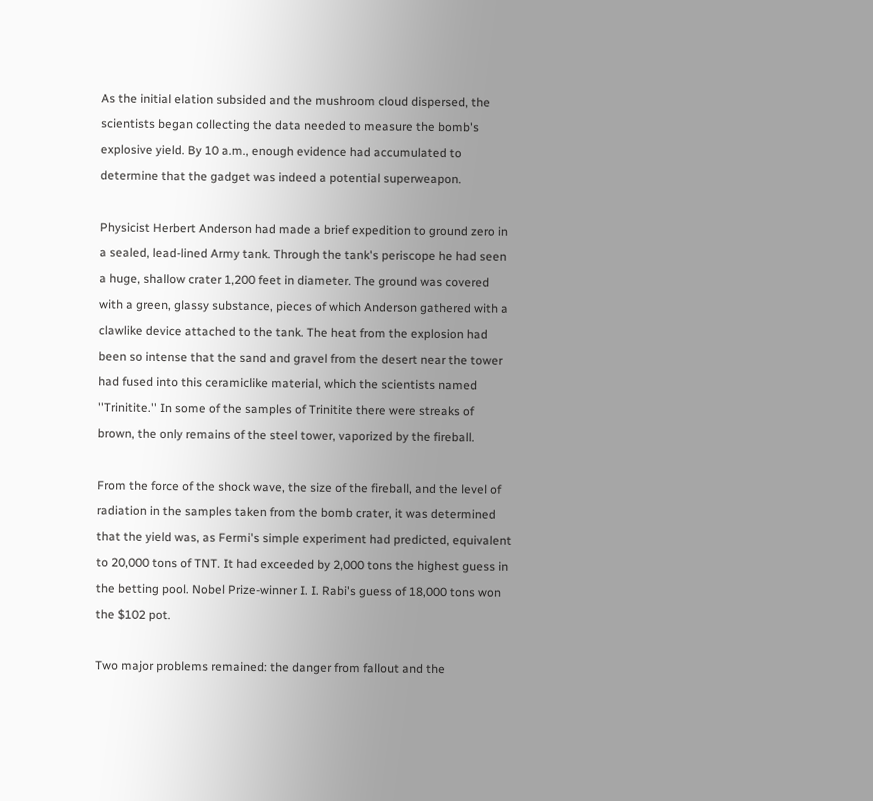As the initial elation subsided and the mushroom cloud dispersed, the scientists began collecting the data needed to measure the bomb's explosive yield. By 10 a.m., enough evidence had accumulated to determine that the gadget was indeed a potential superweapon.

Physicist Herbert Anderson had made a brief expedition to ground zero in a sealed, lead-lined Army tank. Through the tank's periscope he had seen a huge, shallow crater 1,200 feet in diameter. The ground was covered with a green, glassy substance, pieces of which Anderson gathered with a clawlike device attached to the tank. The heat from the explosion had been so intense that the sand and gravel from the desert near the tower had fused into this ceramiclike material, which the scientists named ''Trinitite.'' In some of the samples of Trinitite there were streaks of brown, the only remains of the steel tower, vaporized by the fireball.

From the force of the shock wave, the size of the fireball, and the level of radiation in the samples taken from the bomb crater, it was determined that the yield was, as Fermi's simple experiment had predicted, equivalent to 20,000 tons of TNT. It had exceeded by 2,000 tons the highest guess in the betting pool. Nobel Prize-winner I. I. Rabi's guess of 18,000 tons won the $102 pot.

Two major problems remained: the danger from fallout and the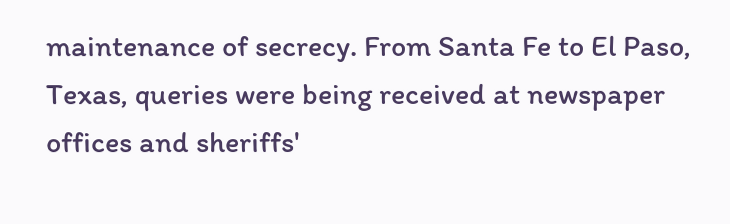maintenance of secrecy. From Santa Fe to El Paso, Texas, queries were being received at newspaper offices and sheriffs'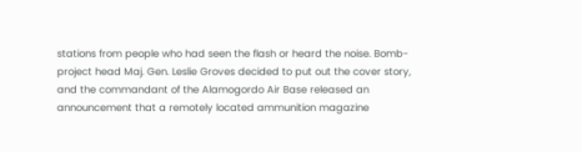stations from people who had seen the flash or heard the noise. Bomb-project head Maj. Gen. Leslie Groves decided to put out the cover story, and the commandant of the Alamogordo Air Base released an announcement that a remotely located ammunition magazine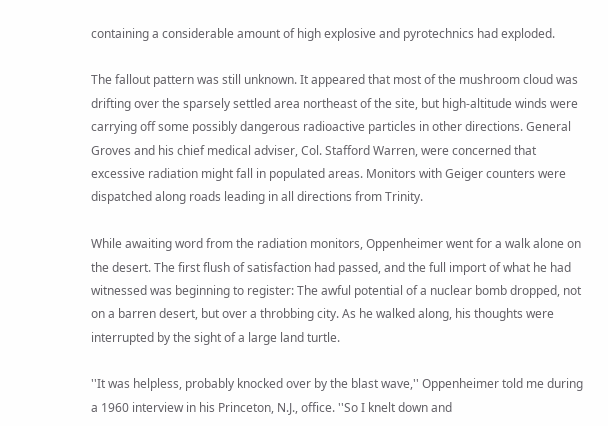containing a considerable amount of high explosive and pyrotechnics had exploded.

The fallout pattern was still unknown. It appeared that most of the mushroom cloud was drifting over the sparsely settled area northeast of the site, but high-altitude winds were carrying off some possibly dangerous radioactive particles in other directions. General Groves and his chief medical adviser, Col. Stafford Warren, were concerned that excessive radiation might fall in populated areas. Monitors with Geiger counters were dispatched along roads leading in all directions from Trinity.

While awaiting word from the radiation monitors, Oppenheimer went for a walk alone on the desert. The first flush of satisfaction had passed, and the full import of what he had witnessed was beginning to register: The awful potential of a nuclear bomb dropped, not on a barren desert, but over a throbbing city. As he walked along, his thoughts were interrupted by the sight of a large land turtle.

''It was helpless, probably knocked over by the blast wave,'' Oppenheimer told me during a 1960 interview in his Princeton, N.J., office. ''So I knelt down and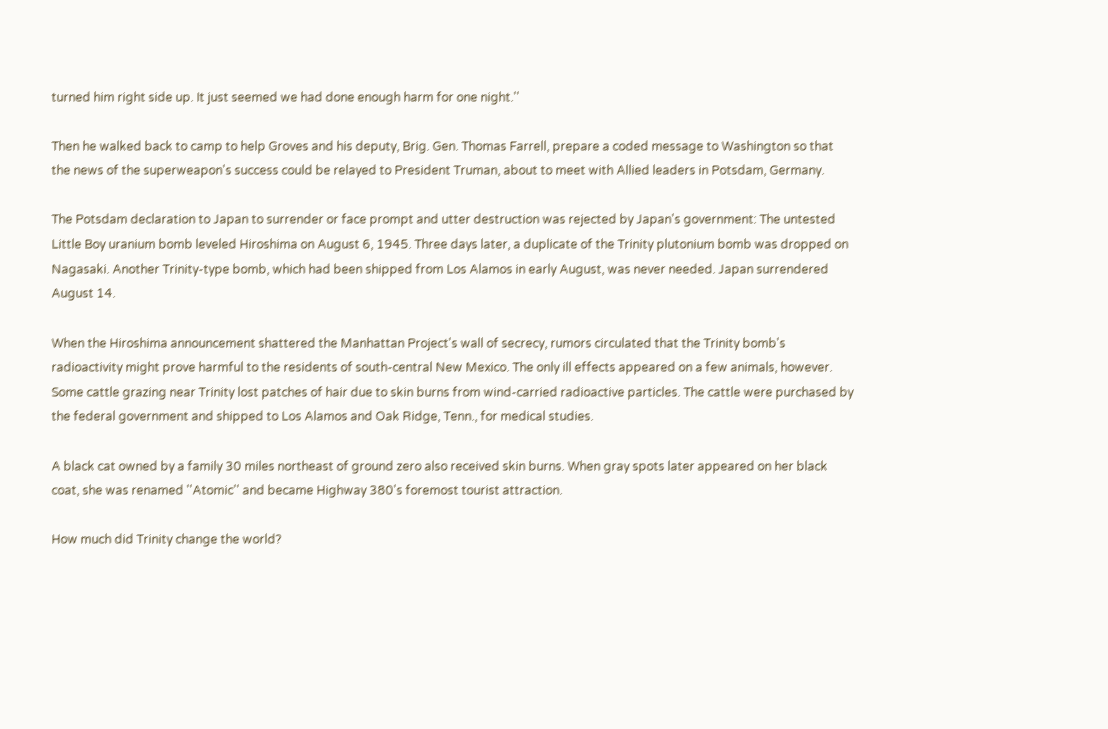turned him right side up. It just seemed we had done enough harm for one night.''

Then he walked back to camp to help Groves and his deputy, Brig. Gen. Thomas Farrell, prepare a coded message to Washington so that the news of the superweapon's success could be relayed to President Truman, about to meet with Allied leaders in Potsdam, Germany.

The Potsdam declaration to Japan to surrender or face prompt and utter destruction was rejected by Japan's government: The untested Little Boy uranium bomb leveled Hiroshima on August 6, 1945. Three days later, a duplicate of the Trinity plutonium bomb was dropped on Nagasaki. Another Trinity-type bomb, which had been shipped from Los Alamos in early August, was never needed. Japan surrendered August 14.

When the Hiroshima announcement shattered the Manhattan Project's wall of secrecy, rumors circulated that the Trinity bomb's radioactivity might prove harmful to the residents of south-central New Mexico. The only ill effects appeared on a few animals, however. Some cattle grazing near Trinity lost patches of hair due to skin burns from wind-carried radioactive particles. The cattle were purchased by the federal government and shipped to Los Alamos and Oak Ridge, Tenn., for medical studies.

A black cat owned by a family 30 miles northeast of ground zero also received skin burns. When gray spots later appeared on her black coat, she was renamed ''Atomic'' and became Highway 380's foremost tourist attraction.

How much did Trinity change the world?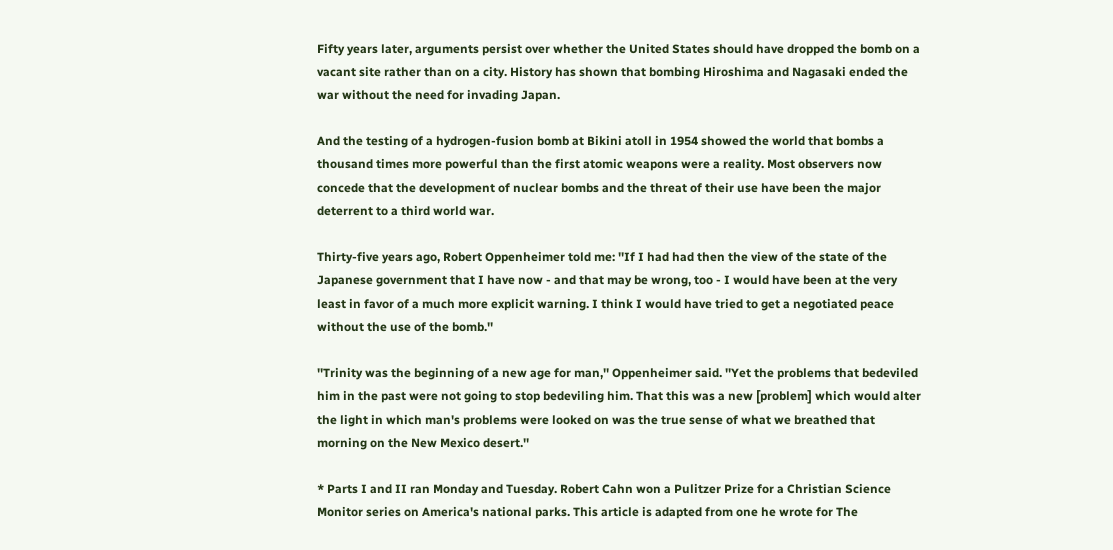Fifty years later, arguments persist over whether the United States should have dropped the bomb on a vacant site rather than on a city. History has shown that bombing Hiroshima and Nagasaki ended the war without the need for invading Japan.

And the testing of a hydrogen-fusion bomb at Bikini atoll in 1954 showed the world that bombs a thousand times more powerful than the first atomic weapons were a reality. Most observers now concede that the development of nuclear bombs and the threat of their use have been the major deterrent to a third world war.

Thirty-five years ago, Robert Oppenheimer told me: ''If I had had then the view of the state of the Japanese government that I have now - and that may be wrong, too - I would have been at the very least in favor of a much more explicit warning. I think I would have tried to get a negotiated peace without the use of the bomb.''

''Trinity was the beginning of a new age for man,'' Oppenheimer said. ''Yet the problems that bedeviled him in the past were not going to stop bedeviling him. That this was a new [problem] which would alter the light in which man's problems were looked on was the true sense of what we breathed that morning on the New Mexico desert.''

* Parts I and II ran Monday and Tuesday. Robert Cahn won a Pulitzer Prize for a Christian Science Monitor series on America's national parks. This article is adapted from one he wrote for The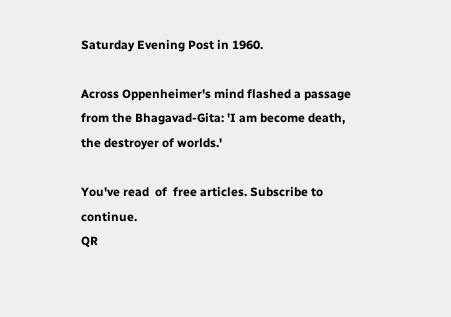Saturday Evening Post in 1960.

Across Oppenheimer's mind flashed a passage from the Bhagavad-Gita: 'I am become death, the destroyer of worlds.'

You've read  of  free articles. Subscribe to continue.
QR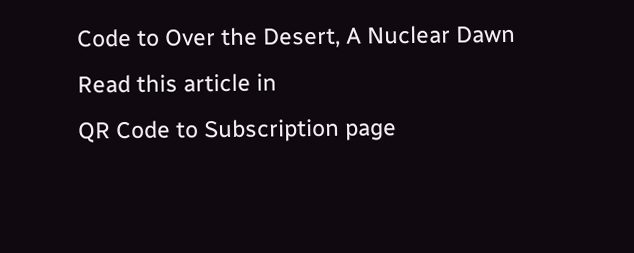Code to Over the Desert, A Nuclear Dawn
Read this article in
QR Code to Subscription page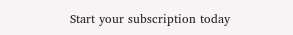Start your subscription today